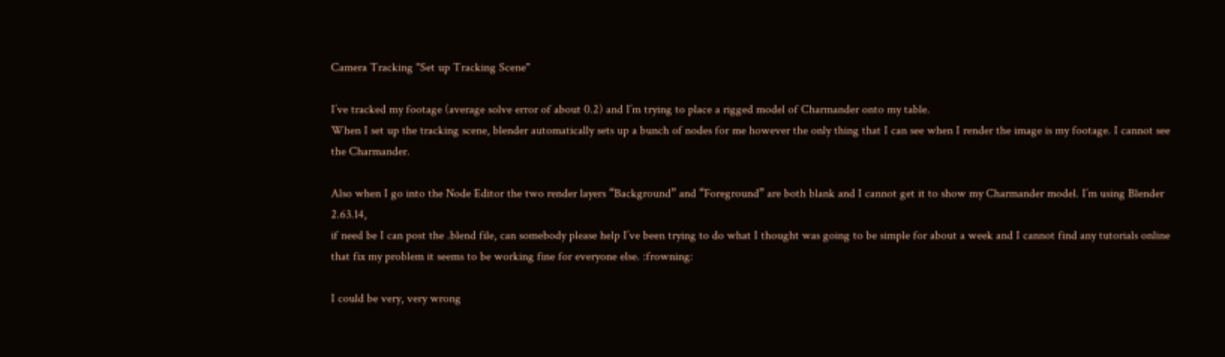Camera Tracking "Set up Tracking Scene"

I’ve tracked my footage (average solve error of about 0.2) and I’m trying to place a rigged model of Charmander onto my table.
When I set up the tracking scene, blender automatically sets up a bunch of nodes for me however the only thing that I can see when I render the image is my footage. I cannot see the Charmander.

Also when I go into the Node Editor the two render layers “Background” and “Foreground” are both blank and I cannot get it to show my Charmander model. I’m using Blender 2.63.14,
if need be I can post the .blend file, can somebody please help I’ve been trying to do what I thought was going to be simple for about a week and I cannot find any tutorials online that fix my problem it seems to be working fine for everyone else. :frowning:

I could be very, very wrong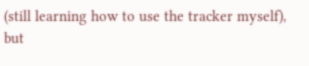(still learning how to use the tracker myself), but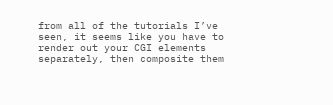from all of the tutorials I’ve seen, it seems like you have to render out your CGI elements separately, then composite them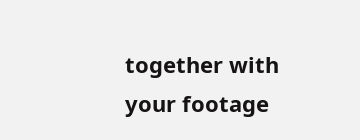together with your footage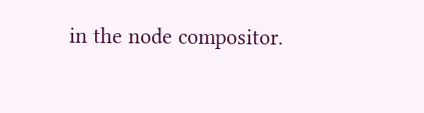in the node compositor.